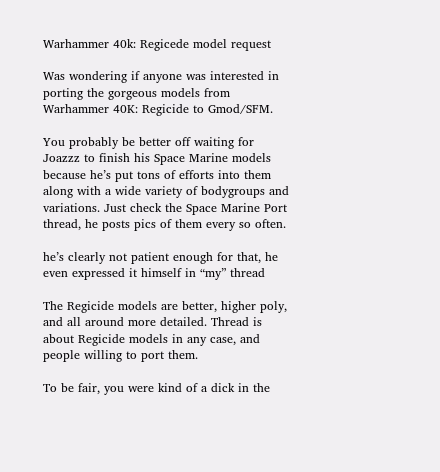Warhammer 40k: Regicede model request

Was wondering if anyone was interested in porting the gorgeous models from Warhammer 40K: Regicide to Gmod/SFM.

You probably be better off waiting for Joazzz to finish his Space Marine models because he’s put tons of efforts into them along with a wide variety of bodygroups and variations. Just check the Space Marine Port thread, he posts pics of them every so often.

he’s clearly not patient enough for that, he even expressed it himself in “my” thread

The Regicide models are better, higher poly, and all around more detailed. Thread is about Regicide models in any case, and people willing to port them.

To be fair, you were kind of a dick in the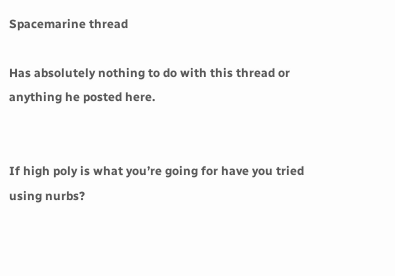Spacemarine thread

Has absolutely nothing to do with this thread or anything he posted here.


If high poly is what you’re going for have you tried using nurbs?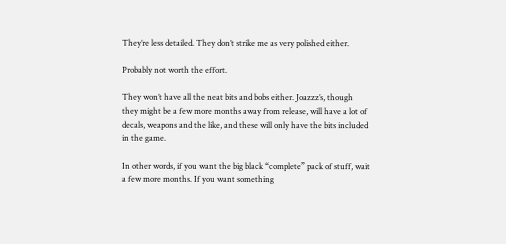They’re less detailed. They don’t strike me as very polished either.

Probably not worth the effort.

They won’t have all the neat bits and bobs either. Joazzz’s, though they might be a few more months away from release, will have a lot of decals, weapons and the like, and these will only have the bits included in the game.

In other words, if you want the big black “complete” pack of stuff, wait a few more months. If you want something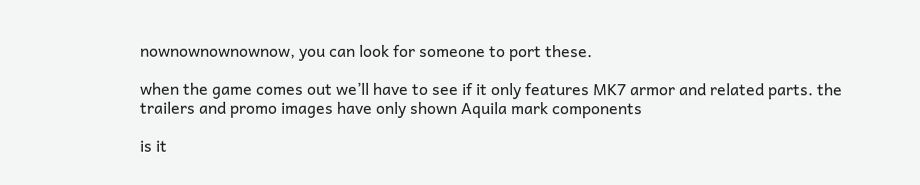nownownownownow, you can look for someone to port these.

when the game comes out we’ll have to see if it only features MK7 armor and related parts. the trailers and promo images have only shown Aquila mark components

is it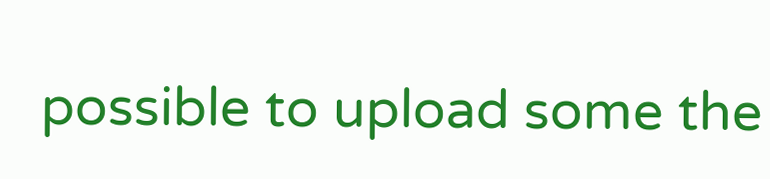possible to upload some the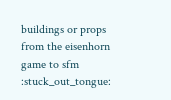buildings or props from the eisenhorn game to sfm :stuck_out_tongue: